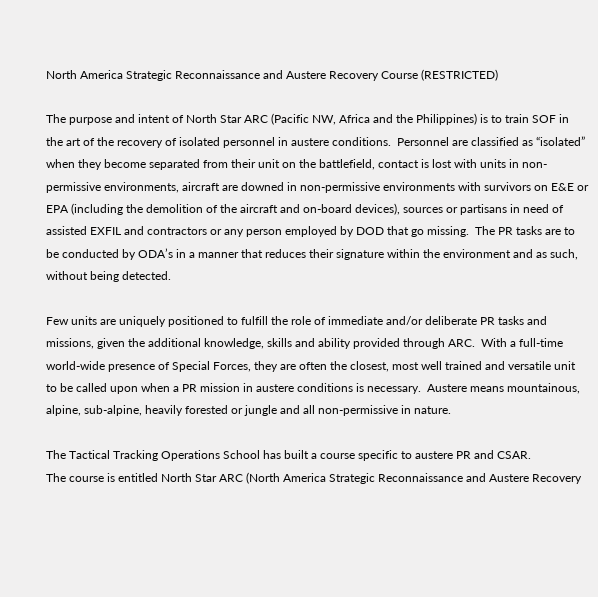North America Strategic Reconnaissance and Austere Recovery Course (RESTRICTED)

The purpose and intent of North Star ARC (Pacific NW, Africa and the Philippines) is to train SOF in the art of the recovery of isolated personnel in austere conditions.  Personnel are classified as “isolated” when they become separated from their unit on the battlefield, contact is lost with units in non-permissive environments, aircraft are downed in non-permissive environments with survivors on E&E or EPA (including the demolition of the aircraft and on-board devices), sources or partisans in need of assisted EXFIL and contractors or any person employed by DOD that go missing.  The PR tasks are to be conducted by ODA’s in a manner that reduces their signature within the environment and as such, without being detected.

Few units are uniquely positioned to fulfill the role of immediate and/or deliberate PR tasks and missions, given the additional knowledge, skills and ability provided through ARC.  With a full-time world-wide presence of Special Forces, they are often the closest, most well trained and versatile unit to be called upon when a PR mission in austere conditions is necessary.  Austere means mountainous, alpine, sub-alpine, heavily forested or jungle and all non-permissive in nature.

The Tactical Tracking Operations School has built a course specific to austere PR and CSAR.
The course is entitled North Star ARC (North America Strategic Reconnaissance and Austere Recovery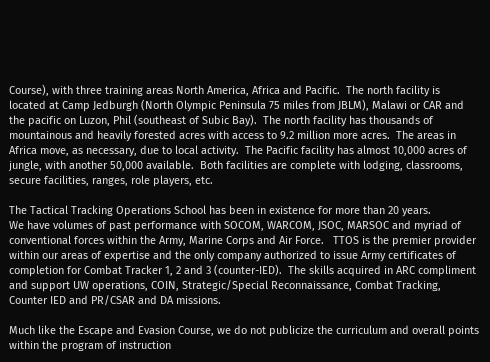Course), with three training areas North America, Africa and Pacific.  The north facility is located at Camp Jedburgh (North Olympic Peninsula 75 miles from JBLM), Malawi or CAR and the pacific on Luzon, Phil (southeast of Subic Bay).  The north facility has thousands of mountainous and heavily forested acres with access to 9.2 million more acres.  The areas in Africa move, as necessary, due to local activity.  The Pacific facility has almost 10,000 acres of jungle, with another 50,000 available.  Both facilities are complete with lodging, classrooms, secure facilities, ranges, role players, etc.

The Tactical Tracking Operations School has been in existence for more than 20 years.
We have volumes of past performance with SOCOM, WARCOM, JSOC, MARSOC and myriad of conventional forces within the Army, Marine Corps and Air Force.   TTOS is the premier provider within our areas of expertise and the only company authorized to issue Army certificates of completion for Combat Tracker 1, 2 and 3 (counter-IED).  The skills acquired in ARC compliment and support UW operations, COIN, Strategic/Special Reconnaissance, Combat Tracking, Counter IED and PR/CSAR and DA missions.

Much like the Escape and Evasion Course, we do not publicize the curriculum and overall points within the program of instruction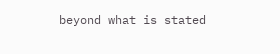beyond what is stated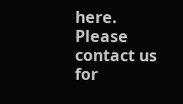here.  Please contact us for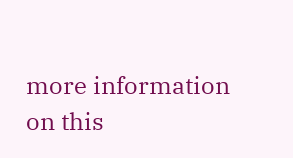more information on this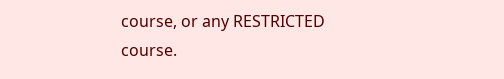course, or any RESTRICTED course.